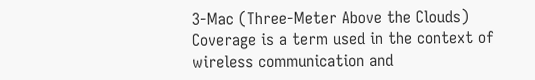3-Mac (Three-Meter Above the Clouds) Coverage is a term used in the context of wireless communication and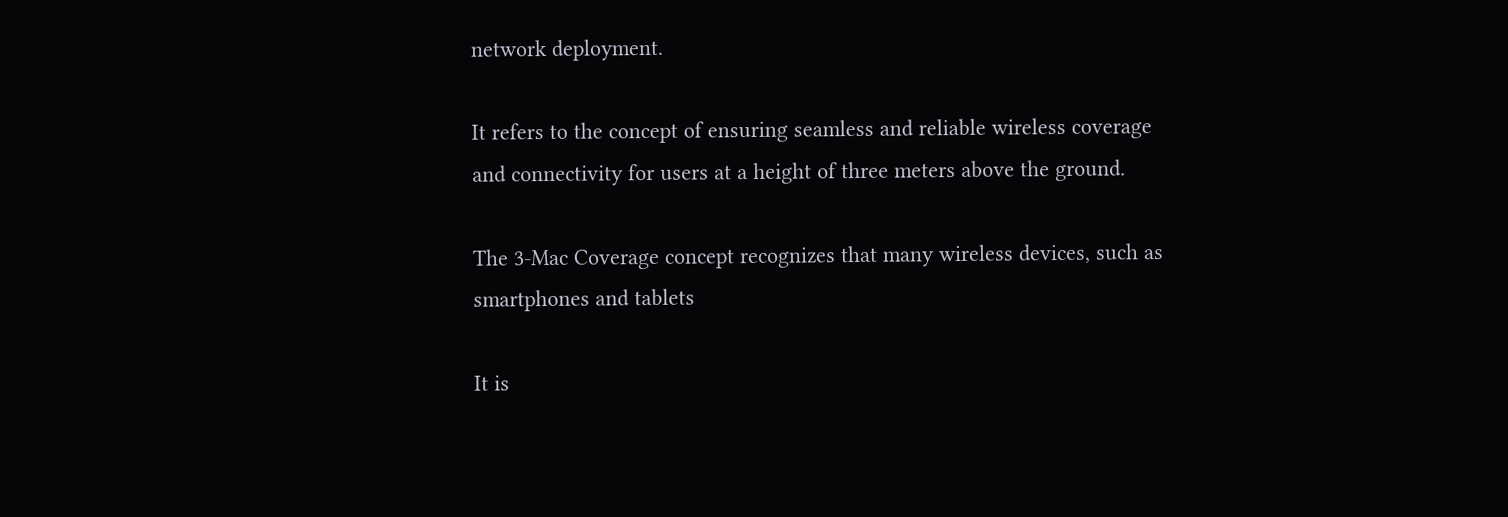network deployment.

It refers to the concept of ensuring seamless and reliable wireless coverage and connectivity for users at a height of three meters above the ground.

The 3-Mac Coverage concept recognizes that many wireless devices, such as smartphones and tablets

It is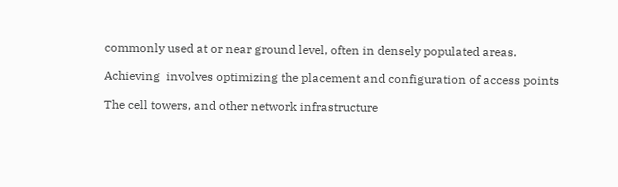commonly used at or near ground level, often in densely populated areas.

Achieving  involves optimizing the placement and configuration of access points

The cell towers, and other network infrastructure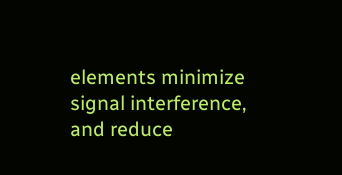elements minimize signal interference, and reduce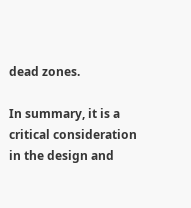dead zones.

In summary, it is a critical consideration in the design and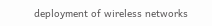deployment of wireless networks